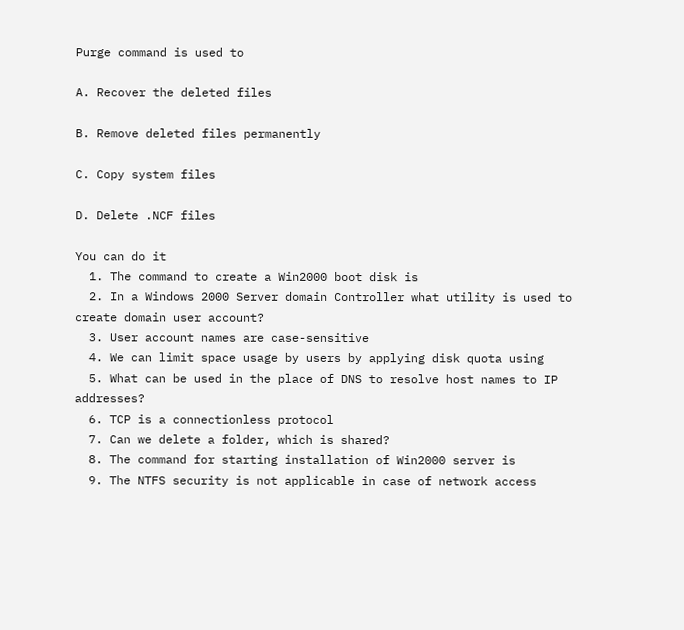Purge command is used to

A. Recover the deleted files

B. Remove deleted files permanently

C. Copy system files

D. Delete .NCF files

You can do it
  1. The command to create a Win2000 boot disk is
  2. In a Windows 2000 Server domain Controller what utility is used to create domain user account?
  3. User account names are case-sensitive
  4. We can limit space usage by users by applying disk quota using
  5. What can be used in the place of DNS to resolve host names to IP addresses?
  6. TCP is a connectionless protocol
  7. Can we delete a folder, which is shared?
  8. The command for starting installation of Win2000 server is
  9. The NTFS security is not applicable in case of network access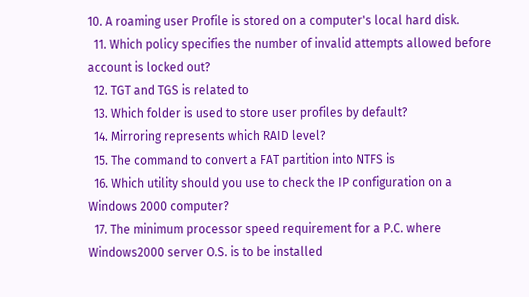10. A roaming user Profile is stored on a computer's local hard disk.
  11. Which policy specifies the number of invalid attempts allowed before account is locked out?
  12. TGT and TGS is related to
  13. Which folder is used to store user profiles by default?
  14. Mirroring represents which RAID level?
  15. The command to convert a FAT partition into NTFS is
  16. Which utility should you use to check the IP configuration on a Windows 2000 computer?
  17. The minimum processor speed requirement for a P.C. where Windows2000 server O.S. is to be installed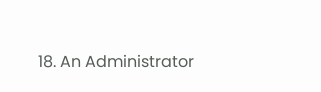18. An Administrator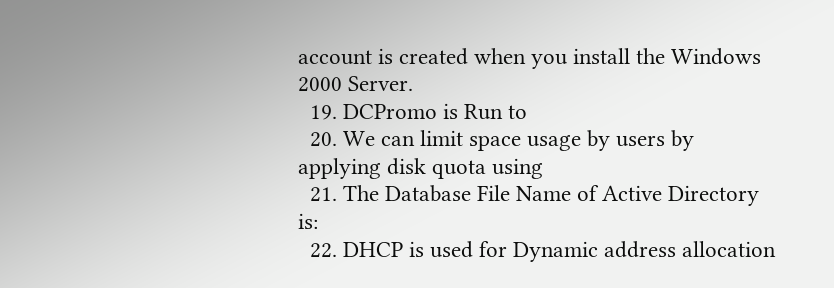account is created when you install the Windows 2000 Server.
  19. DCPromo is Run to
  20. We can limit space usage by users by applying disk quota using
  21. The Database File Name of Active Directory is:
  22. DHCP is used for Dynamic address allocation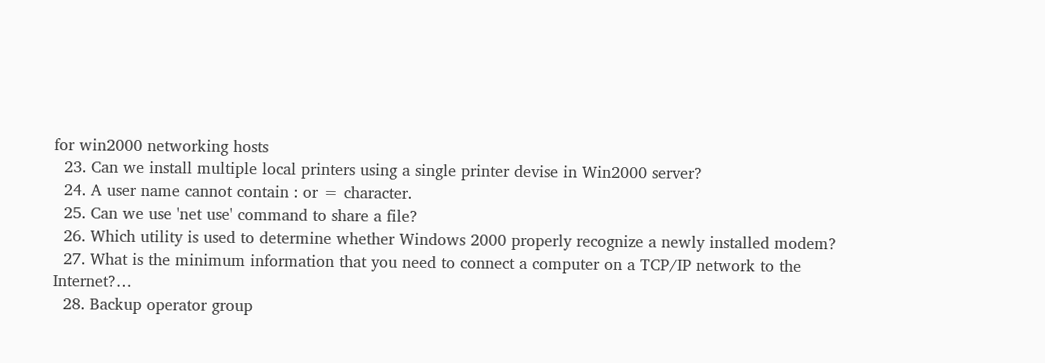for win2000 networking hosts
  23. Can we install multiple local printers using a single printer devise in Win2000 server?
  24. A user name cannot contain : or = character.
  25. Can we use 'net use' command to share a file?
  26. Which utility is used to determine whether Windows 2000 properly recognize a newly installed modem?
  27. What is the minimum information that you need to connect a computer on a TCP/IP network to the Internet?…
  28. Backup operator group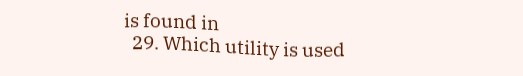is found in
  29. Which utility is used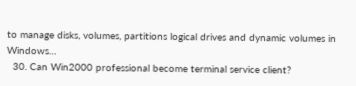to manage disks, volumes, partitions logical drives and dynamic volumes in Windows…
  30. Can Win2000 professional become terminal service client?